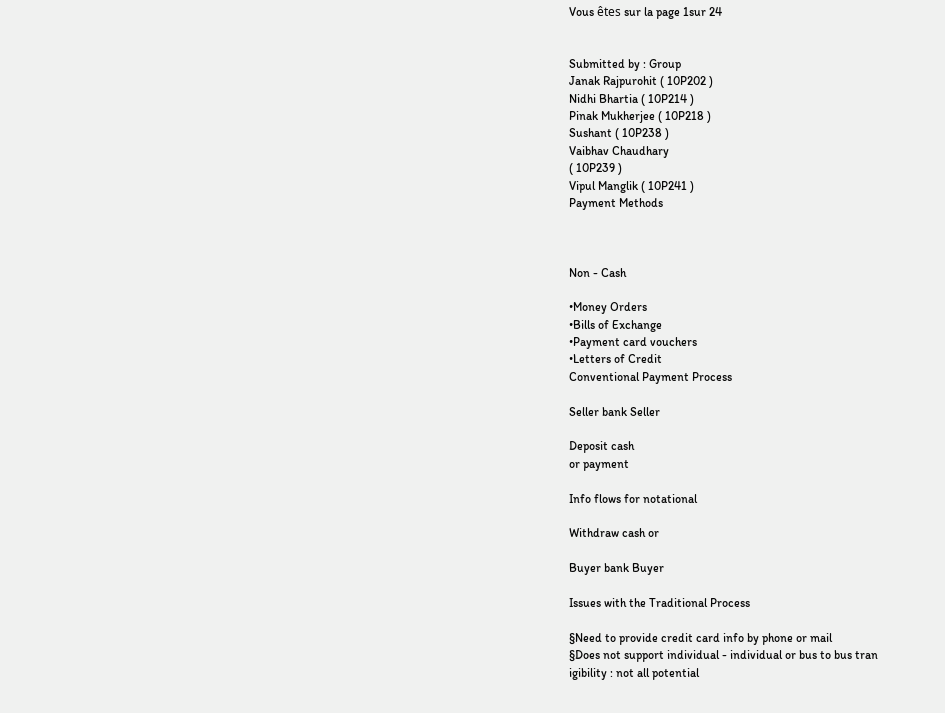Vous êtes sur la page 1sur 24


Submitted by : Group
Janak Rajpurohit ( 10P202 )
Nidhi Bhartia ( 10P214 )
Pinak Mukherjee ( 10P218 )
Sushant ( 10P238 )
Vaibhav Chaudhary
( 10P239 )
Vipul Manglik ( 10P241 )
Payment Methods



Non - Cash

•Money Orders
•Bills of Exchange
•Payment card vouchers
•Letters of Credit
Conventional Payment Process

Seller bank Seller

Deposit cash
or payment

Info flows for notational

Withdraw cash or

Buyer bank Buyer

Issues with the Traditional Process

§Need to provide credit card info by phone or mail
§Does not support individual - individual or bus to bus tran
igibility : not all potential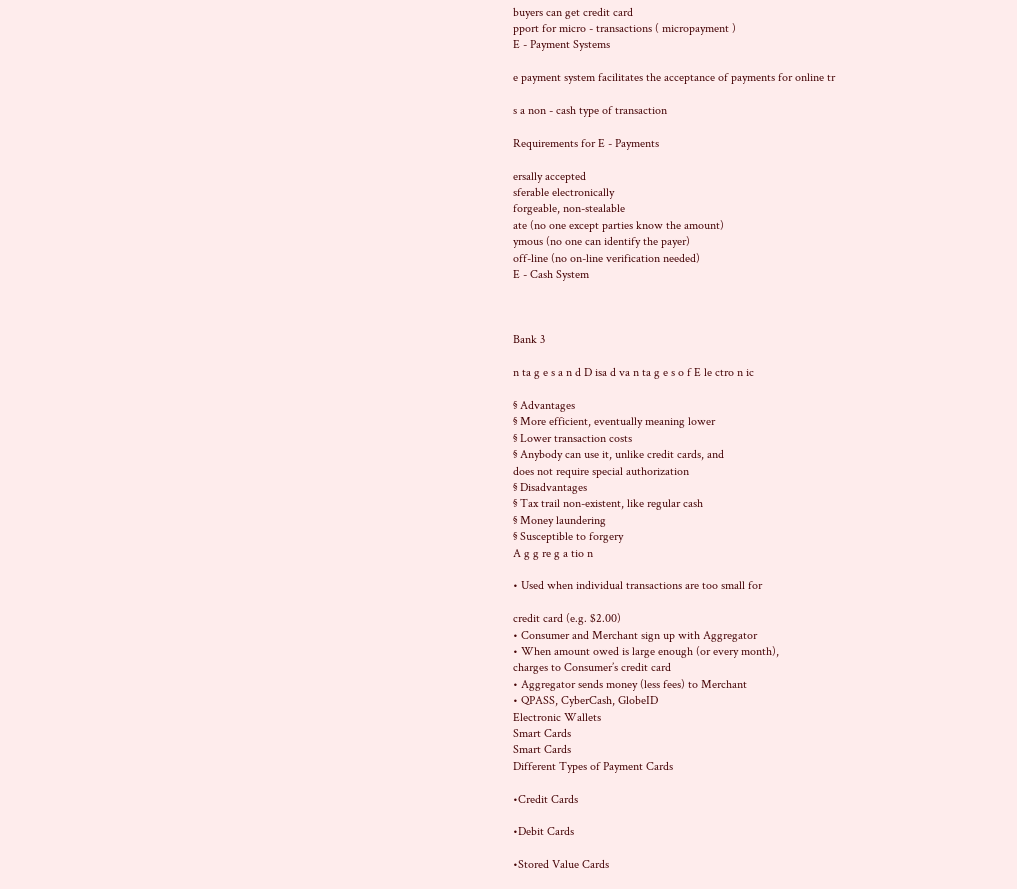buyers can get credit card
pport for micro - transactions ( micropayment )
E - Payment Systems

e payment system facilitates the acceptance of payments for online tr

s a non - cash type of transaction

Requirements for E - Payments

ersally accepted
sferable electronically
forgeable, non-stealable
ate (no one except parties know the amount)
ymous (no one can identify the payer)
off-line (no on-line verification needed)
E - Cash System



Bank 3

n ta g e s a n d D isa d va n ta g e s o f E le ctro n ic

§ Advantages
§ More efficient, eventually meaning lower
§ Lower transaction costs
§ Anybody can use it, unlike credit cards, and
does not require special authorization
§ Disadvantages
§ Tax trail non-existent, like regular cash
§ Money laundering
§ Susceptible to forgery
A g g re g a tio n

• Used when individual transactions are too small for

credit card (e.g. $2.00)
• Consumer and Merchant sign up with Aggregator
• When amount owed is large enough (or every month),
charges to Consumer’s credit card
• Aggregator sends money (less fees) to Merchant
• QPASS, CyberCash, GlobeID
Electronic Wallets
Smart Cards
Smart Cards
Different Types of Payment Cards

•Credit Cards

•Debit Cards

•Stored Value Cards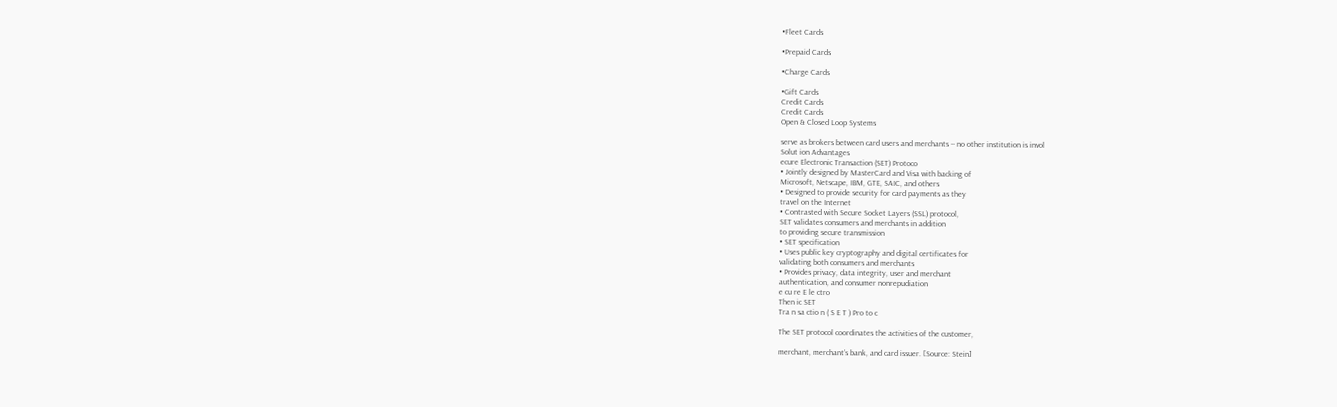•Fleet Cards

•Prepaid Cards

•Charge Cards

•Gift Cards
Credit Cards
Credit Cards
Open & Closed Loop Systems

serve as brokers between card users and merchants -- no other institution is invol
Solut ion Advantages
ecure Electronic Transaction (SET) Protoco
• Jointly designed by MasterCard and Visa with backing of
Microsoft, Netscape, IBM, GTE, SAIC, and others
• Designed to provide security for card payments as they
travel on the Internet
• Contrasted with Secure Socket Layers (SSL) protocol,
SET validates consumers and merchants in addition
to providing secure transmission
• SET specification
• Uses public key cryptography and digital certificates for
validating both consumers and merchants
• Provides privacy, data integrity, user and merchant
authentication, and consumer nonrepudiation
e cu re E le ctro
Then ic SET
Tra n sa ctio n ( S E T ) Pro to c

The SET protocol coordinates the activities of the customer,

merchant, merchant’s bank, and card issuer. [Source: Stein]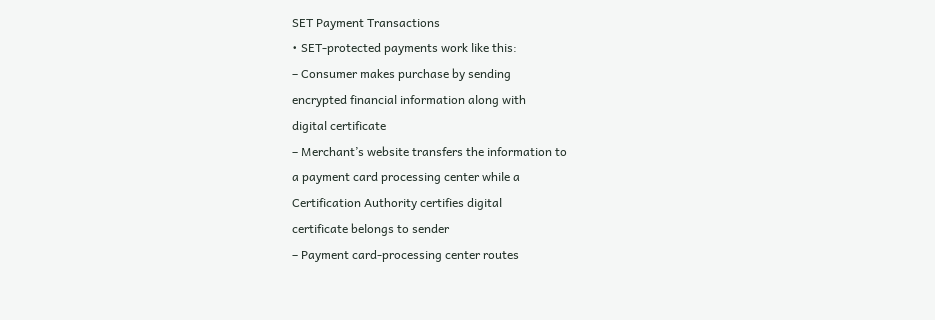SET Payment Transactions
• SET-protected payments work like this:
– Consumer makes purchase by sending
encrypted financial information along with
digital certificate
– Merchant’s website transfers the information to
a payment card processing center while a
Certification Authority certifies digital
certificate belongs to sender
– Payment card-processing center routes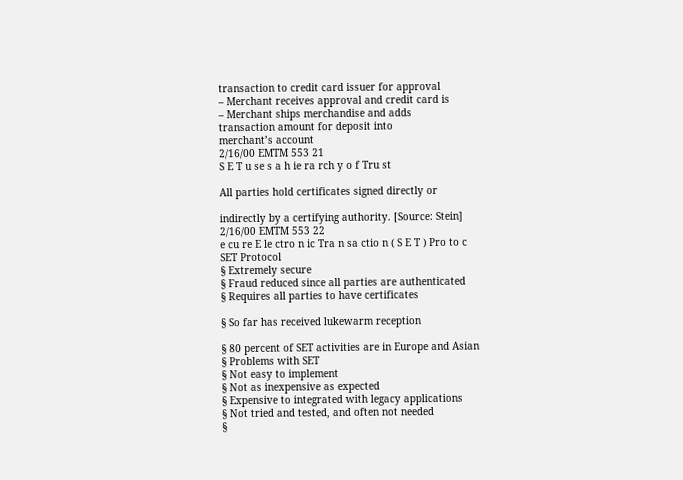transaction to credit card issuer for approval
– Merchant receives approval and credit card is
– Merchant ships merchandise and adds
transaction amount for deposit into
merchant’s account
2/16/00 EMTM 553 21
S E T u se s a h ie ra rch y o f Tru st

All parties hold certificates signed directly or

indirectly by a certifying authority. [Source: Stein]
2/16/00 EMTM 553 22
e cu re E le ctro n ic Tra n sa ctio n ( S E T ) Pro to c
SET Protocol
§ Extremely secure
§ Fraud reduced since all parties are authenticated
§ Requires all parties to have certificates

§ So far has received lukewarm reception

§ 80 percent of SET activities are in Europe and Asian
§ Problems with SET
§ Not easy to implement
§ Not as inexpensive as expected
§ Expensive to integrated with legacy applications
§ Not tried and tested, and often not needed
§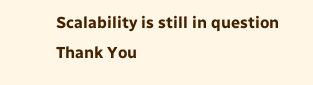Scalability is still in question
Thank You